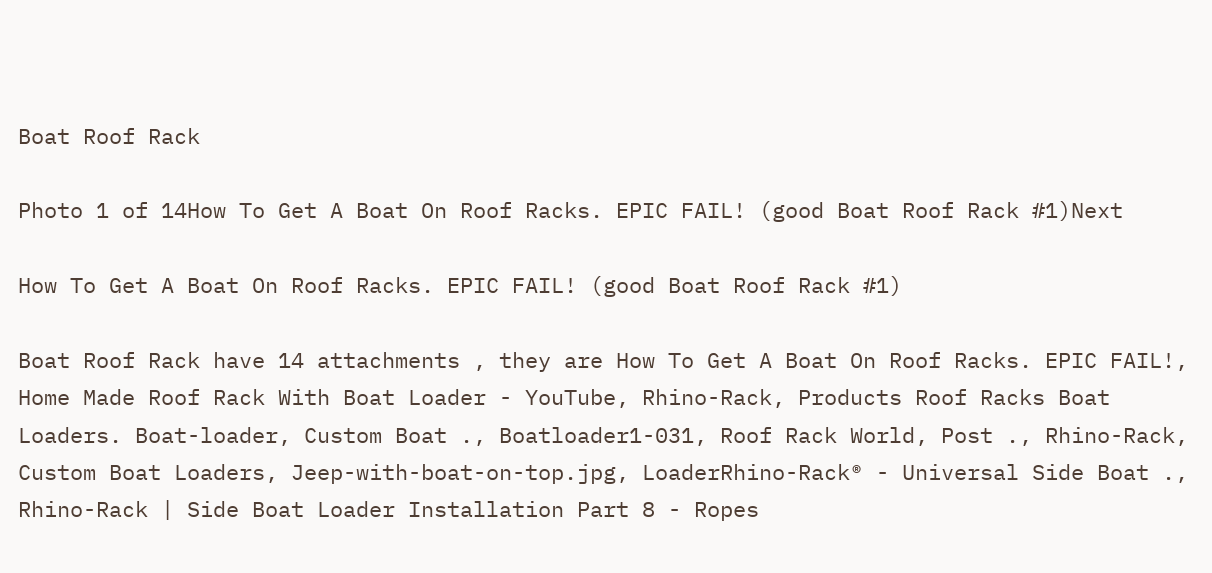Boat Roof Rack

Photo 1 of 14How To Get A Boat On Roof Racks. EPIC FAIL! (good Boat Roof Rack #1)Next

How To Get A Boat On Roof Racks. EPIC FAIL! (good Boat Roof Rack #1)

Boat Roof Rack have 14 attachments , they are How To Get A Boat On Roof Racks. EPIC FAIL!, Home Made Roof Rack With Boat Loader - YouTube, Rhino-Rack, Products Roof Racks Boat Loaders. Boat-loader, Custom Boat ., Boatloader1-031, Roof Rack World, Post ., Rhino-Rack, Custom Boat Loaders, Jeep-with-boat-on-top.jpg, LoaderRhino-Rack® - Universal Side Boat ., Rhino-Rack | Side Boat Loader Installation Part 8 - Ropes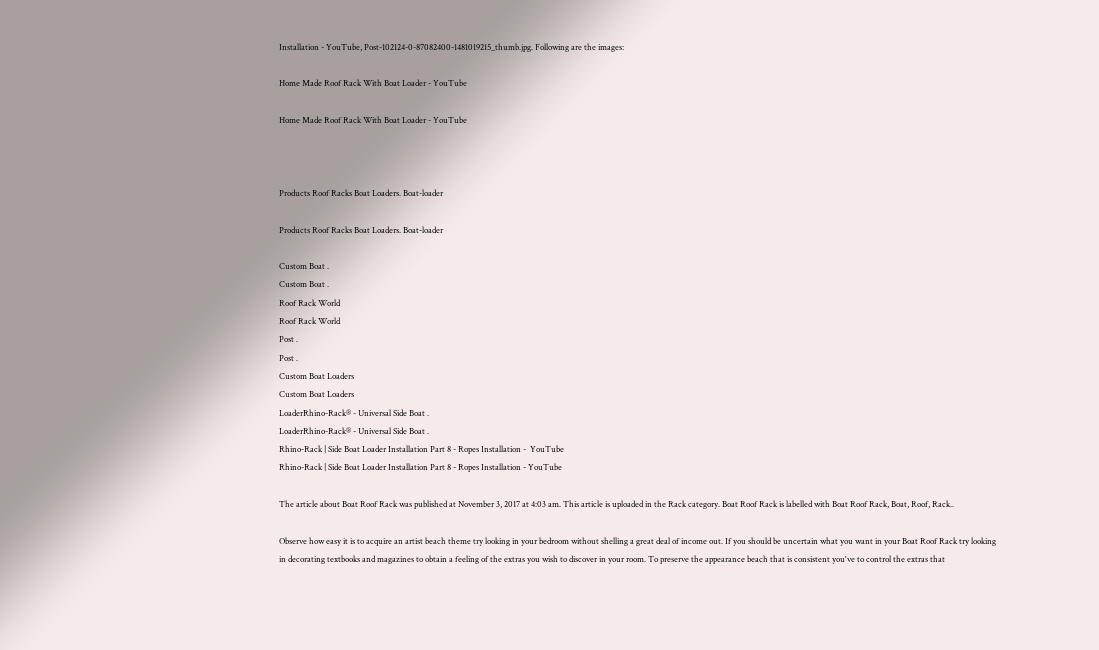Installation - YouTube, Post-102124-0-87082400-1481019215_thumb.jpg. Following are the images:

Home Made Roof Rack With Boat Loader - YouTube

Home Made Roof Rack With Boat Loader - YouTube



Products Roof Racks Boat Loaders. Boat-loader

Products Roof Racks Boat Loaders. Boat-loader

Custom Boat .
Custom Boat .
Roof Rack World
Roof Rack World
Post .
Post .
Custom Boat Loaders
Custom Boat Loaders
LoaderRhino-Rack® - Universal Side Boat .
LoaderRhino-Rack® - Universal Side Boat .
Rhino-Rack | Side Boat Loader Installation Part 8 - Ropes Installation -  YouTube
Rhino-Rack | Side Boat Loader Installation Part 8 - Ropes Installation - YouTube

The article about Boat Roof Rack was published at November 3, 2017 at 4:03 am. This article is uploaded in the Rack category. Boat Roof Rack is labelled with Boat Roof Rack, Boat, Roof, Rack..

Observe how easy it is to acquire an artist beach theme try looking in your bedroom without shelling a great deal of income out. If you should be uncertain what you want in your Boat Roof Rack try looking in decorating textbooks and magazines to obtain a feeling of the extras you wish to discover in your room. To preserve the appearance beach that is consistent you've to control the extras that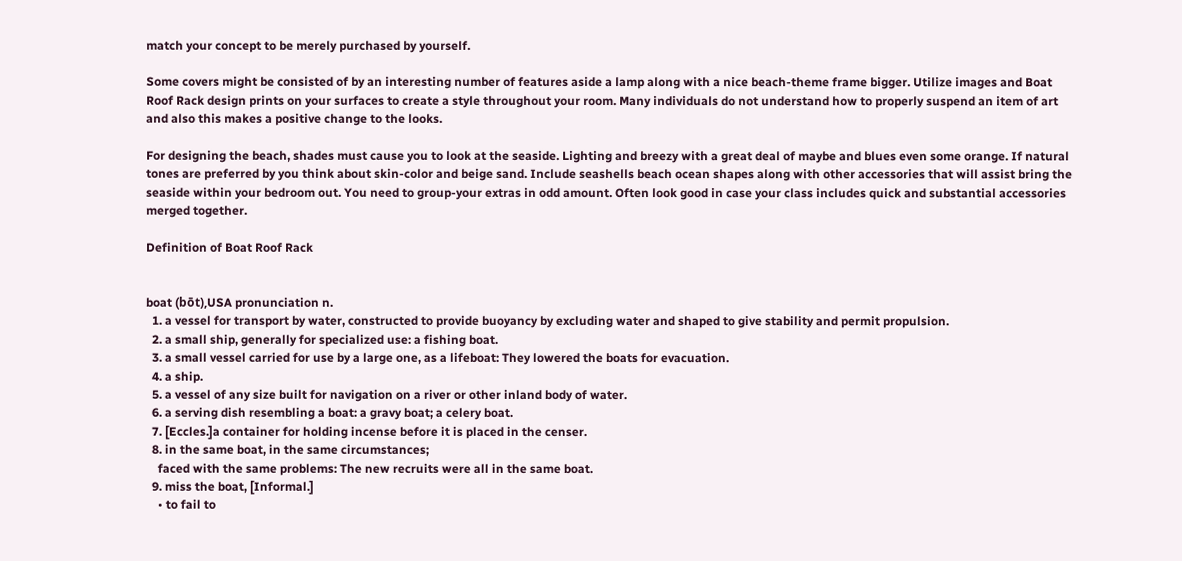match your concept to be merely purchased by yourself.

Some covers might be consisted of by an interesting number of features aside a lamp along with a nice beach-theme frame bigger. Utilize images and Boat Roof Rack design prints on your surfaces to create a style throughout your room. Many individuals do not understand how to properly suspend an item of art and also this makes a positive change to the looks.

For designing the beach, shades must cause you to look at the seaside. Lighting and breezy with a great deal of maybe and blues even some orange. If natural tones are preferred by you think about skin-color and beige sand. Include seashells beach ocean shapes along with other accessories that will assist bring the seaside within your bedroom out. You need to group-your extras in odd amount. Often look good in case your class includes quick and substantial accessories merged together.

Definition of Boat Roof Rack


boat (bōt),USA pronunciation n.
  1. a vessel for transport by water, constructed to provide buoyancy by excluding water and shaped to give stability and permit propulsion.
  2. a small ship, generally for specialized use: a fishing boat.
  3. a small vessel carried for use by a large one, as a lifeboat: They lowered the boats for evacuation.
  4. a ship.
  5. a vessel of any size built for navigation on a river or other inland body of water.
  6. a serving dish resembling a boat: a gravy boat; a celery boat.
  7. [Eccles.]a container for holding incense before it is placed in the censer.
  8. in the same boat, in the same circumstances;
    faced with the same problems: The new recruits were all in the same boat.
  9. miss the boat, [Informal.]
    • to fail to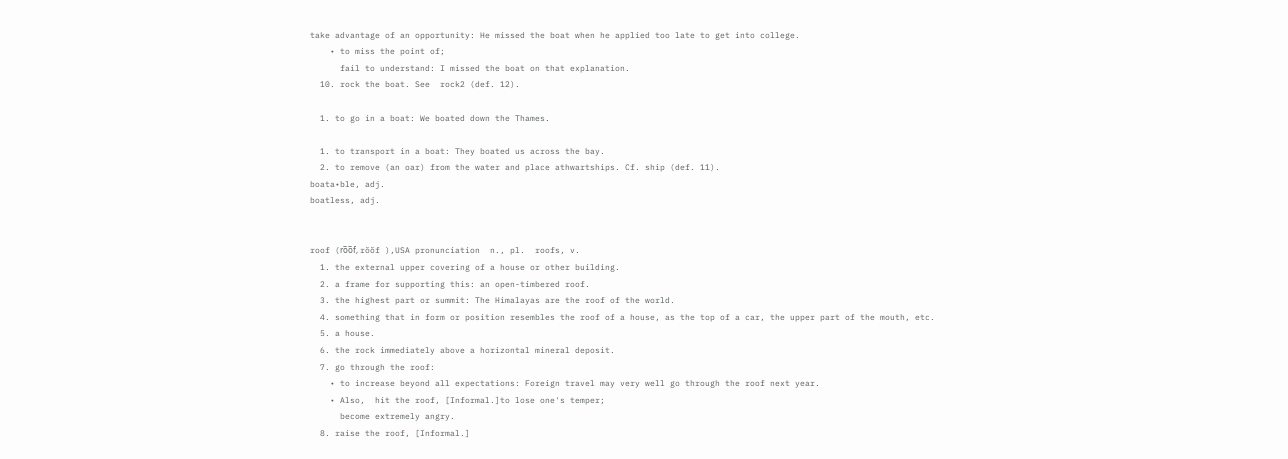take advantage of an opportunity: He missed the boat when he applied too late to get into college.
    • to miss the point of;
      fail to understand: I missed the boat on that explanation.
  10. rock the boat. See  rock2 (def. 12).

  1. to go in a boat: We boated down the Thames.

  1. to transport in a boat: They boated us across the bay.
  2. to remove (an oar) from the water and place athwartships. Cf. ship (def. 11).
boata•ble, adj.
boatless, adj.


roof (ro̅o̅f, rŏŏf ),USA pronunciation  n., pl.  roofs, v.
  1. the external upper covering of a house or other building.
  2. a frame for supporting this: an open-timbered roof.
  3. the highest part or summit: The Himalayas are the roof of the world.
  4. something that in form or position resembles the roof of a house, as the top of a car, the upper part of the mouth, etc.
  5. a house.
  6. the rock immediately above a horizontal mineral deposit.
  7. go through the roof:
    • to increase beyond all expectations: Foreign travel may very well go through the roof next year.
    • Also,  hit the roof, [Informal.]to lose one's temper;
      become extremely angry.
  8. raise the roof, [Informal.]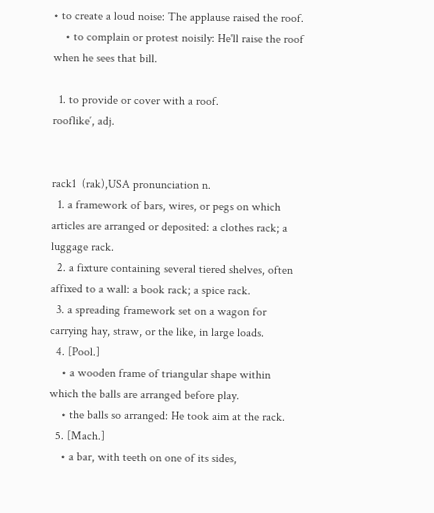• to create a loud noise: The applause raised the roof.
    • to complain or protest noisily: He'll raise the roof when he sees that bill.

  1. to provide or cover with a roof.
rooflike′, adj.


rack1  (rak),USA pronunciation n.
  1. a framework of bars, wires, or pegs on which articles are arranged or deposited: a clothes rack; a luggage rack.
  2. a fixture containing several tiered shelves, often affixed to a wall: a book rack; a spice rack.
  3. a spreading framework set on a wagon for carrying hay, straw, or the like, in large loads.
  4. [Pool.]
    • a wooden frame of triangular shape within which the balls are arranged before play.
    • the balls so arranged: He took aim at the rack.
  5. [Mach.]
    • a bar, with teeth on one of its sides,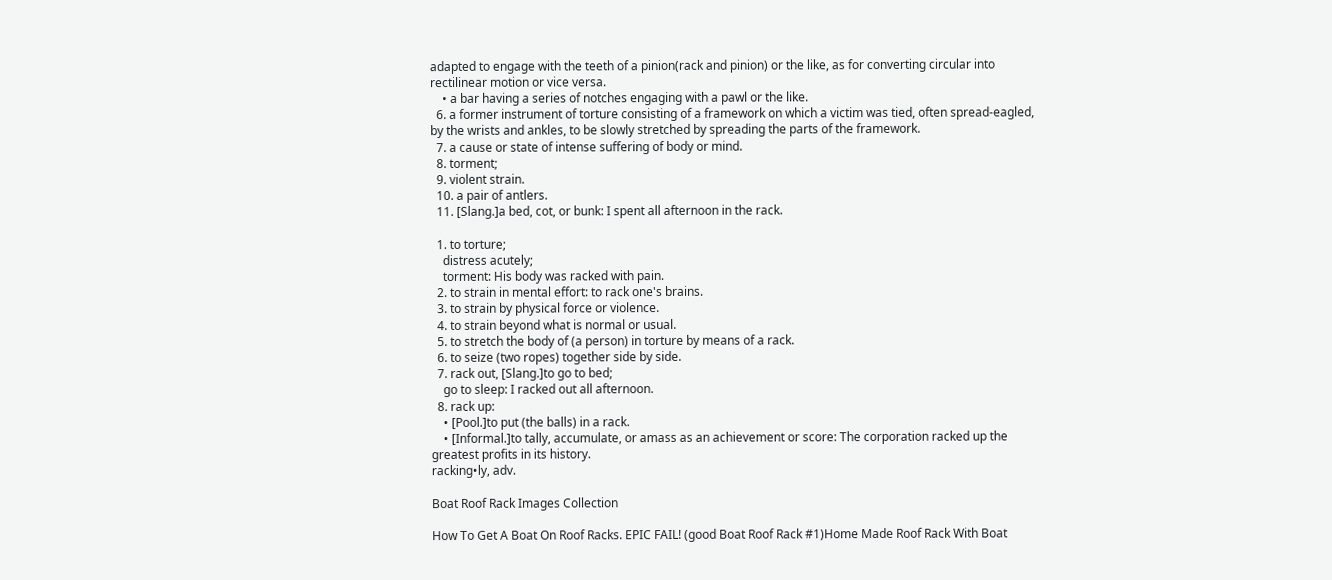adapted to engage with the teeth of a pinion(rack and pinion) or the like, as for converting circular into rectilinear motion or vice versa.
    • a bar having a series of notches engaging with a pawl or the like.
  6. a former instrument of torture consisting of a framework on which a victim was tied, often spread-eagled, by the wrists and ankles, to be slowly stretched by spreading the parts of the framework.
  7. a cause or state of intense suffering of body or mind.
  8. torment;
  9. violent strain.
  10. a pair of antlers.
  11. [Slang.]a bed, cot, or bunk: I spent all afternoon in the rack.

  1. to torture;
    distress acutely;
    torment: His body was racked with pain.
  2. to strain in mental effort: to rack one's brains.
  3. to strain by physical force or violence.
  4. to strain beyond what is normal or usual.
  5. to stretch the body of (a person) in torture by means of a rack.
  6. to seize (two ropes) together side by side.
  7. rack out, [Slang.]to go to bed;
    go to sleep: I racked out all afternoon.
  8. rack up:
    • [Pool.]to put (the balls) in a rack.
    • [Informal.]to tally, accumulate, or amass as an achievement or score: The corporation racked up the greatest profits in its history.
racking•ly, adv.

Boat Roof Rack Images Collection

How To Get A Boat On Roof Racks. EPIC FAIL! (good Boat Roof Rack #1)Home Made Roof Rack With Boat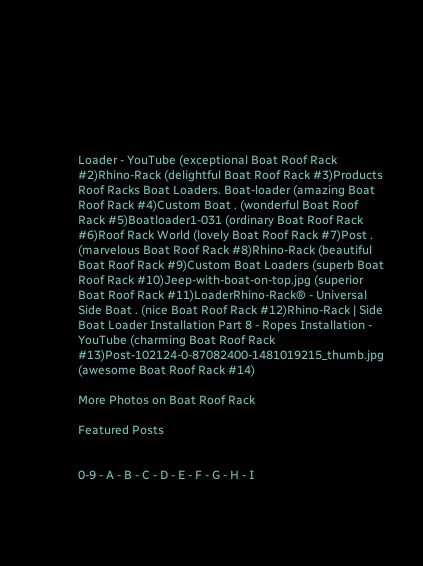Loader - YouTube (exceptional Boat Roof Rack #2)Rhino-Rack (delightful Boat Roof Rack #3)Products Roof Racks Boat Loaders. Boat-loader (amazing Boat Roof Rack #4)Custom Boat . (wonderful Boat Roof Rack #5)Boatloader1-031 (ordinary Boat Roof Rack #6)Roof Rack World (lovely Boat Roof Rack #7)Post . (marvelous Boat Roof Rack #8)Rhino-Rack (beautiful Boat Roof Rack #9)Custom Boat Loaders (superb Boat Roof Rack #10)Jeep-with-boat-on-top.jpg (superior Boat Roof Rack #11)LoaderRhino-Rack® - Universal Side Boat . (nice Boat Roof Rack #12)Rhino-Rack | Side Boat Loader Installation Part 8 - Ropes Installation -  YouTube (charming Boat Roof Rack #13)Post-102124-0-87082400-1481019215_thumb.jpg (awesome Boat Roof Rack #14)

More Photos on Boat Roof Rack

Featured Posts


0-9 - A - B - C - D - E - F - G - H - I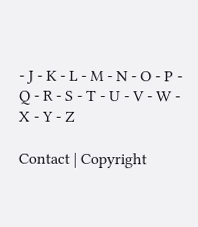- J - K - L - M - N - O - P - Q - R - S - T - U - V - W - X - Y - Z

Contact | Copyright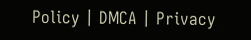Policy | DMCA | Privacy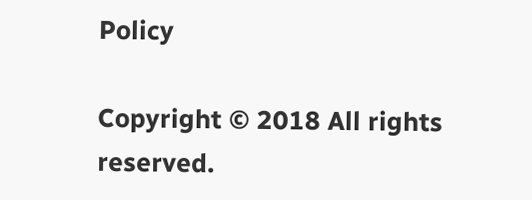Policy

Copyright © 2018 All rights reserved.